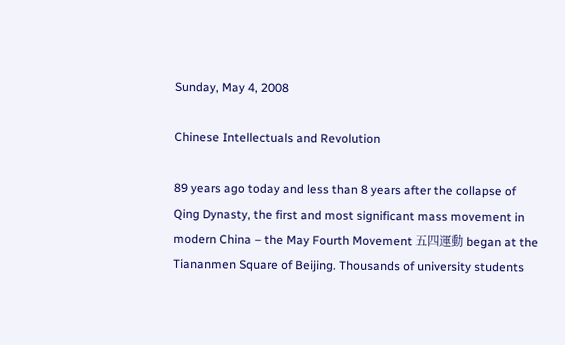Sunday, May 4, 2008

Chinese Intellectuals and Revolution

89 years ago today and less than 8 years after the collapse of Qing Dynasty, the first and most significant mass movement in modern China – the May Fourth Movement 五四運動 began at the Tiananmen Square of Beijing. Thousands of university students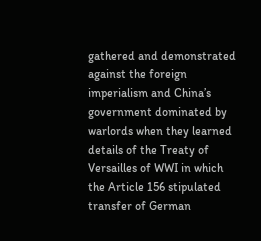gathered and demonstrated against the foreign imperialism and China’s government dominated by warlords when they learned details of the Treaty of Versailles of WWI in which the Article 156 stipulated transfer of German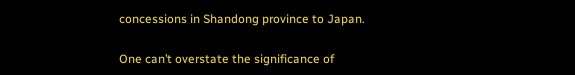concessions in Shandong province to Japan.

One can’t overstate the significance of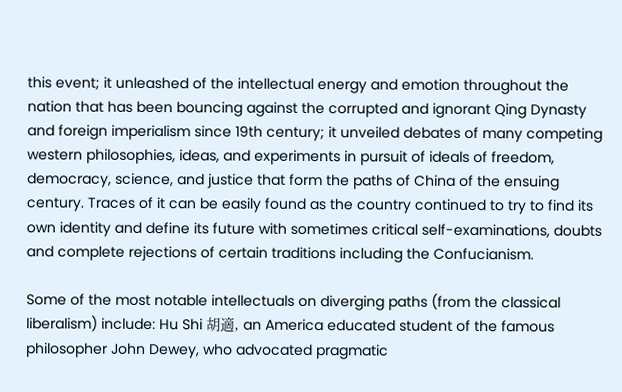this event; it unleashed of the intellectual energy and emotion throughout the nation that has been bouncing against the corrupted and ignorant Qing Dynasty and foreign imperialism since 19th century; it unveiled debates of many competing western philosophies, ideas, and experiments in pursuit of ideals of freedom, democracy, science, and justice that form the paths of China of the ensuing century. Traces of it can be easily found as the country continued to try to find its own identity and define its future with sometimes critical self-examinations, doubts and complete rejections of certain traditions including the Confucianism.

Some of the most notable intellectuals on diverging paths (from the classical liberalism) include: Hu Shi 胡適, an America educated student of the famous philosopher John Dewey, who advocated pragmatic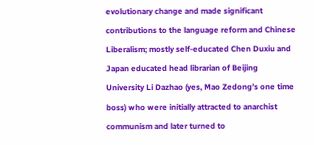evolutionary change and made significant contributions to the language reform and Chinese Liberalism; mostly self-educated Chen Duxiu and Japan educated head librarian of Beijing University Li Dazhao (yes, Mao Zedong’s one time boss) who were initially attracted to anarchist communism and later turned to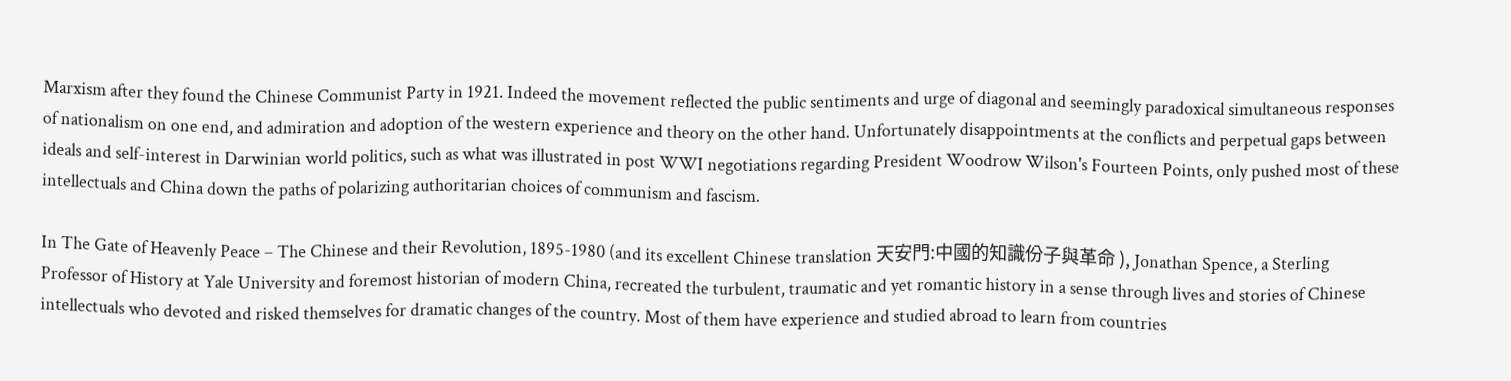Marxism after they found the Chinese Communist Party in 1921. Indeed the movement reflected the public sentiments and urge of diagonal and seemingly paradoxical simultaneous responses of nationalism on one end, and admiration and adoption of the western experience and theory on the other hand. Unfortunately disappointments at the conflicts and perpetual gaps between ideals and self-interest in Darwinian world politics, such as what was illustrated in post WWI negotiations regarding President Woodrow Wilson's Fourteen Points, only pushed most of these intellectuals and China down the paths of polarizing authoritarian choices of communism and fascism.

In The Gate of Heavenly Peace – The Chinese and their Revolution, 1895-1980 (and its excellent Chinese translation 天安門:中國的知識份子與革命 ), Jonathan Spence, a Sterling Professor of History at Yale University and foremost historian of modern China, recreated the turbulent, traumatic and yet romantic history in a sense through lives and stories of Chinese intellectuals who devoted and risked themselves for dramatic changes of the country. Most of them have experience and studied abroad to learn from countries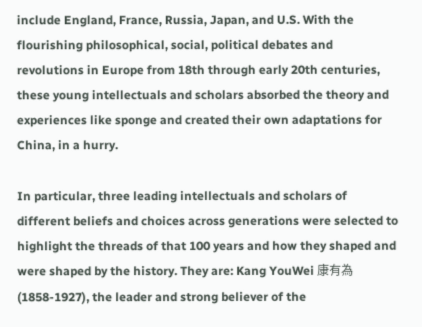include England, France, Russia, Japan, and U.S. With the flourishing philosophical, social, political debates and revolutions in Europe from 18th through early 20th centuries, these young intellectuals and scholars absorbed the theory and experiences like sponge and created their own adaptations for China, in a hurry.

In particular, three leading intellectuals and scholars of different beliefs and choices across generations were selected to highlight the threads of that 100 years and how they shaped and were shaped by the history. They are: Kang YouWei 康有為 (1858-1927), the leader and strong believer of the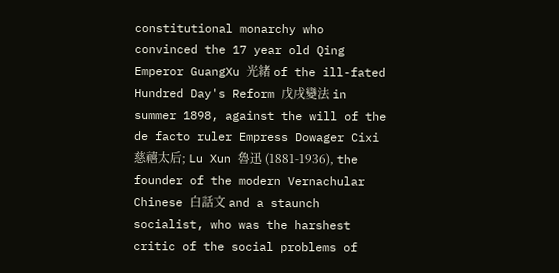constitutional monarchy who convinced the 17 year old Qing Emperor GuangXu 光緒 of the ill-fated Hundred Day's Reform 戊戌變法 in summer 1898, against the will of the de facto ruler Empress Dowager Cixi 慈禧太后; Lu Xun 魯迅 (1881-1936), the founder of the modern Vernachular Chinese 白話文 and a staunch socialist, who was the harshest critic of the social problems of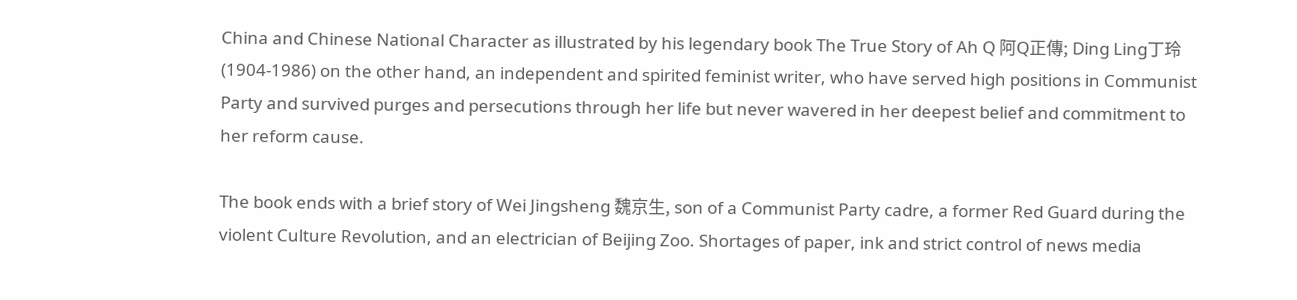China and Chinese National Character as illustrated by his legendary book The True Story of Ah Q 阿Q正傳; Ding Ling丁玲 (1904-1986) on the other hand, an independent and spirited feminist writer, who have served high positions in Communist Party and survived purges and persecutions through her life but never wavered in her deepest belief and commitment to her reform cause.

The book ends with a brief story of Wei Jingsheng 魏京生, son of a Communist Party cadre, a former Red Guard during the violent Culture Revolution, and an electrician of Beijing Zoo. Shortages of paper, ink and strict control of news media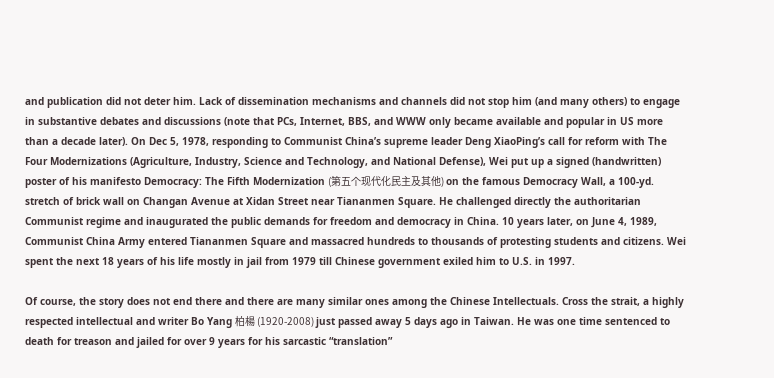and publication did not deter him. Lack of dissemination mechanisms and channels did not stop him (and many others) to engage in substantive debates and discussions (note that PCs, Internet, BBS, and WWW only became available and popular in US more than a decade later). On Dec 5, 1978, responding to Communist China’s supreme leader Deng XiaoPing’s call for reform with The Four Modernizations (Agriculture, Industry, Science and Technology, and National Defense), Wei put up a signed (handwritten) poster of his manifesto Democracy: The Fifth Modernization (第五个现代化民主及其他) on the famous Democracy Wall, a 100-yd. stretch of brick wall on Changan Avenue at Xidan Street near Tiananmen Square. He challenged directly the authoritarian Communist regime and inaugurated the public demands for freedom and democracy in China. 10 years later, on June 4, 1989, Communist China Army entered Tiananmen Square and massacred hundreds to thousands of protesting students and citizens. Wei spent the next 18 years of his life mostly in jail from 1979 till Chinese government exiled him to U.S. in 1997.

Of course, the story does not end there and there are many similar ones among the Chinese Intellectuals. Cross the strait, a highly respected intellectual and writer Bo Yang 柏楊 (1920-2008) just passed away 5 days ago in Taiwan. He was one time sentenced to death for treason and jailed for over 9 years for his sarcastic “translation”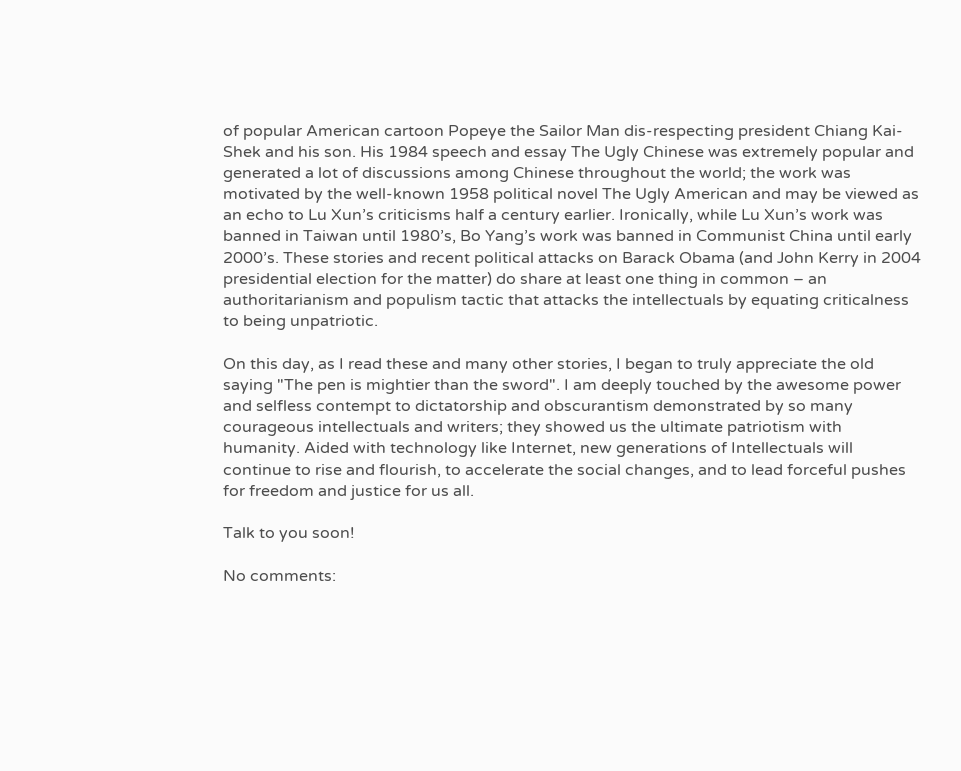of popular American cartoon Popeye the Sailor Man dis-respecting president Chiang Kai-Shek and his son. His 1984 speech and essay The Ugly Chinese was extremely popular and generated a lot of discussions among Chinese throughout the world; the work was motivated by the well-known 1958 political novel The Ugly American and may be viewed as an echo to Lu Xun’s criticisms half a century earlier. Ironically, while Lu Xun’s work was banned in Taiwan until 1980’s, Bo Yang’s work was banned in Communist China until early 2000’s. These stories and recent political attacks on Barack Obama (and John Kerry in 2004 presidential election for the matter) do share at least one thing in common – an authoritarianism and populism tactic that attacks the intellectuals by equating criticalness to being unpatriotic.

On this day, as I read these and many other stories, I began to truly appreciate the old saying "The pen is mightier than the sword". I am deeply touched by the awesome power and selfless contempt to dictatorship and obscurantism demonstrated by so many courageous intellectuals and writers; they showed us the ultimate patriotism with humanity. Aided with technology like Internet, new generations of Intellectuals will continue to rise and flourish, to accelerate the social changes, and to lead forceful pushes for freedom and justice for us all.

Talk to you soon!

No comments: